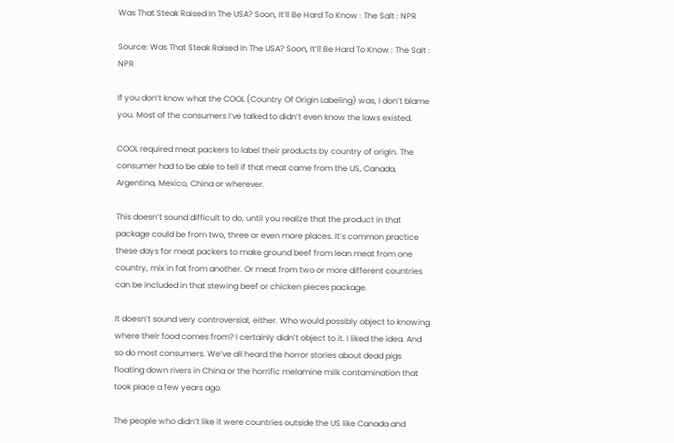Was That Steak Raised In The USA? Soon, It’ll Be Hard To Know : The Salt : NPR

Source: Was That Steak Raised In The USA? Soon, It’ll Be Hard To Know : The Salt : NPR

If you don’t know what the COOL (Country Of Origin Labeling) was, I don’t blame you. Most of the consumers I’ve talked to didn’t even know the laws existed.

COOL required meat packers to label their products by country of origin. The consumer had to be able to tell if that meat came from the US, Canada, Argentina, Mexico, China or wherever.

This doesn’t sound difficult to do, until you realize that the product in that package could be from two, three or even more places. It’s common practice these days for meat packers to make ground beef from lean meat from one country, mix in fat from another. Or meat from two or more different countries can be included in that stewing beef or chicken pieces package.

It doesn’t sound very controversial, either. Who would possibly object to knowing where their food comes from? I certainly didn’t object to it. I liked the idea. And so do most consumers. We’ve all heard the horror stories about dead pigs floating down rivers in China or the horrific melamine milk contamination that took place a few years ago.

The people who didn’t like it were countries outside the US like Canada and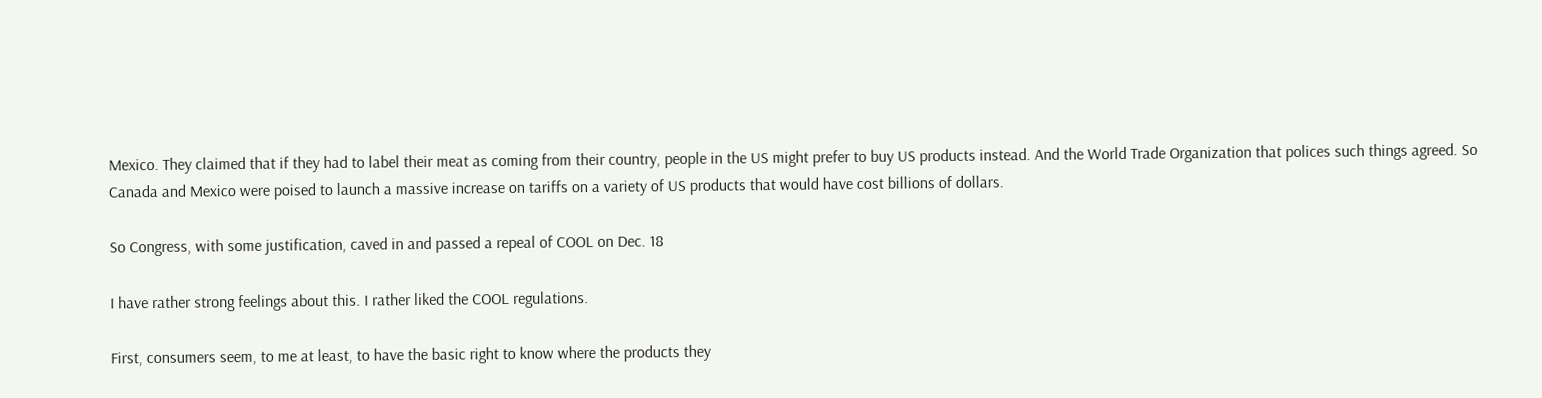Mexico. They claimed that if they had to label their meat as coming from their country, people in the US might prefer to buy US products instead. And the World Trade Organization that polices such things agreed. So Canada and Mexico were poised to launch a massive increase on tariffs on a variety of US products that would have cost billions of dollars.

So Congress, with some justification, caved in and passed a repeal of COOL on Dec. 18

I have rather strong feelings about this. I rather liked the COOL regulations.

First, consumers seem, to me at least, to have the basic right to know where the products they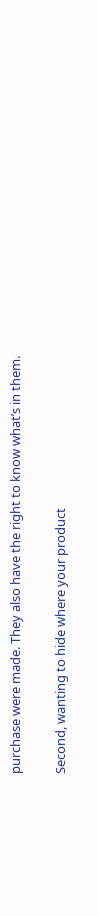purchase were made. They also have the right to know what’s in them.

Second, wanting to hide where your product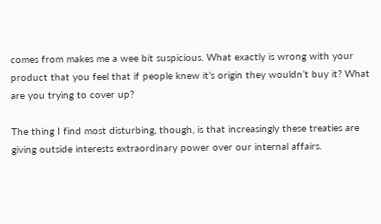comes from makes me a wee bit suspicious. What exactly is wrong with your product that you feel that if people knew it’s origin they wouldn’t buy it? What are you trying to cover up?

The thing I find most disturbing, though, is that increasingly these treaties are giving outside interests extraordinary power over our internal affairs.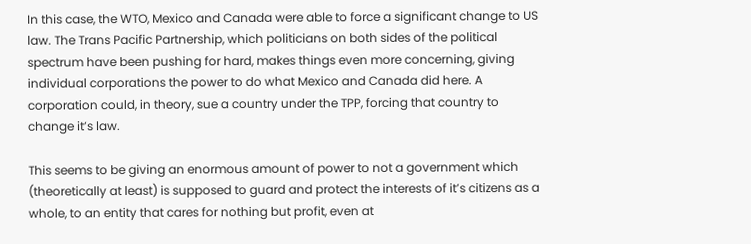In this case, the WTO, Mexico and Canada were able to force a significant change to US law. The Trans Pacific Partnership, which politicians on both sides of the political spectrum have been pushing for hard, makes things even more concerning, giving individual corporations the power to do what Mexico and Canada did here. A corporation could, in theory, sue a country under the TPP, forcing that country to change it’s law.

This seems to be giving an enormous amount of power to not a government which (theoretically at least) is supposed to guard and protect the interests of it’s citizens as a whole, to an entity that cares for nothing but profit, even at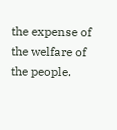the expense of the welfare of the people.